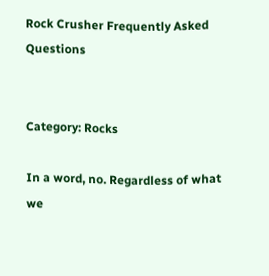Rock Crusher Frequently Asked Questions


Category: Rocks

In a word, no. Regardless of what we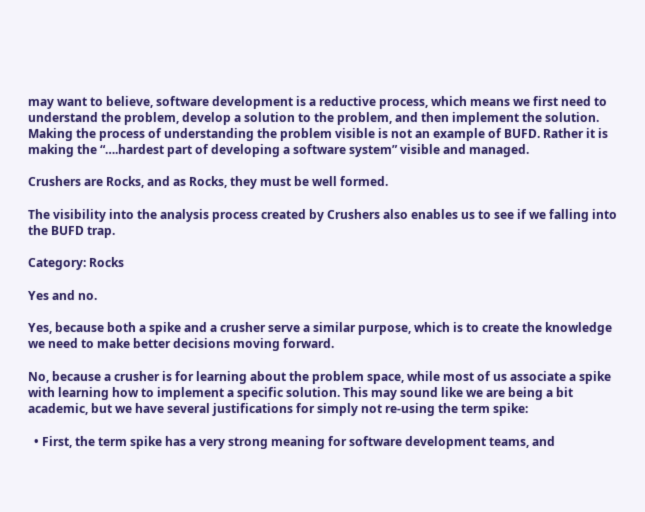may want to believe, software development is a reductive process, which means we first need to understand the problem, develop a solution to the problem, and then implement the solution. Making the process of understanding the problem visible is not an example of BUFD. Rather it is making the “….hardest part of developing a software system” visible and managed.

Crushers are Rocks, and as Rocks, they must be well formed.

The visibility into the analysis process created by Crushers also enables us to see if we falling into the BUFD trap.

Category: Rocks

Yes and no.

Yes, because both a spike and a crusher serve a similar purpose, which is to create the knowledge we need to make better decisions moving forward.

No, because a crusher is for learning about the problem space, while most of us associate a spike with learning how to implement a specific solution. This may sound like we are being a bit academic, but we have several justifications for simply not re-using the term spike:

  • First, the term spike has a very strong meaning for software development teams, and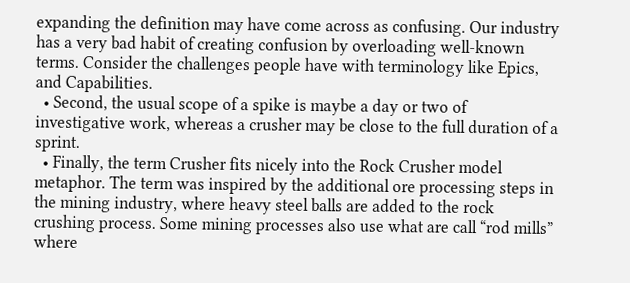expanding the definition may have come across as confusing. Our industry has a very bad habit of creating confusion by overloading well-known terms. Consider the challenges people have with terminology like Epics, and Capabilities.
  • Second, the usual scope of a spike is maybe a day or two of investigative work, whereas a crusher may be close to the full duration of a sprint.
  • Finally, the term Crusher fits nicely into the Rock Crusher model metaphor. The term was inspired by the additional ore processing steps in the mining industry, where heavy steel balls are added to the rock crushing process. Some mining processes also use what are call “rod mills” where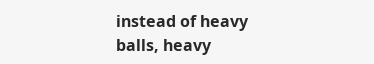instead of heavy balls, heavy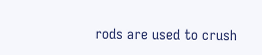rods are used to crush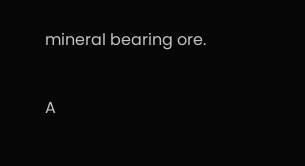mineral bearing ore.

A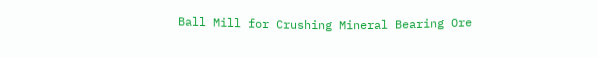Ball Mill for Crushing Mineral Bearing Ore